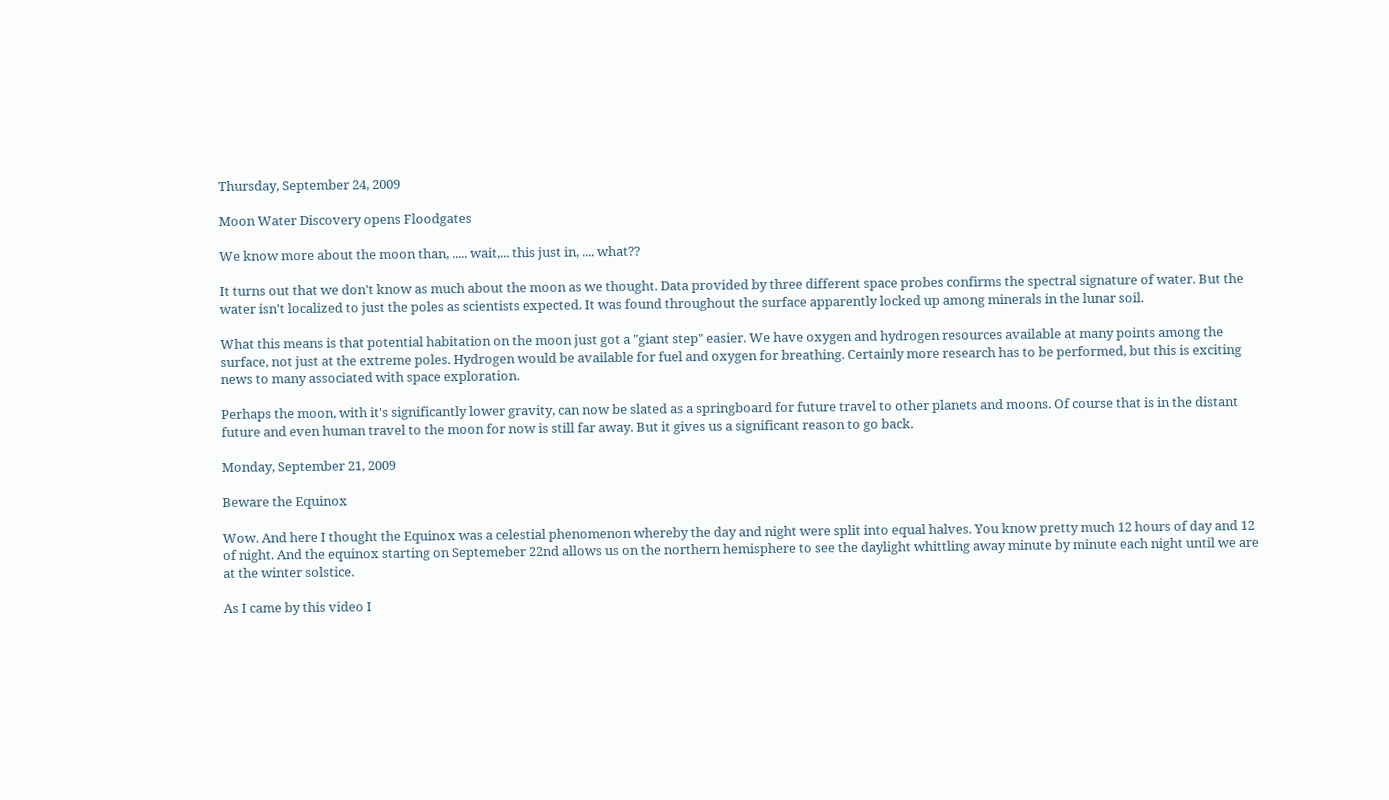Thursday, September 24, 2009

Moon Water Discovery opens Floodgates

We know more about the moon than, ..... wait,... this just in, .... what??

It turns out that we don't know as much about the moon as we thought. Data provided by three different space probes confirms the spectral signature of water. But the water isn't localized to just the poles as scientists expected. It was found throughout the surface apparently locked up among minerals in the lunar soil.

What this means is that potential habitation on the moon just got a "giant step" easier. We have oxygen and hydrogen resources available at many points among the surface, not just at the extreme poles. Hydrogen would be available for fuel and oxygen for breathing. Certainly more research has to be performed, but this is exciting news to many associated with space exploration.

Perhaps the moon, with it's significantly lower gravity, can now be slated as a springboard for future travel to other planets and moons. Of course that is in the distant future and even human travel to the moon for now is still far away. But it gives us a significant reason to go back.

Monday, September 21, 2009

Beware the Equinox

Wow. And here I thought the Equinox was a celestial phenomenon whereby the day and night were split into equal halves. You know pretty much 12 hours of day and 12 of night. And the equinox starting on Septemeber 22nd allows us on the northern hemisphere to see the daylight whittling away minute by minute each night until we are at the winter solstice.

As I came by this video I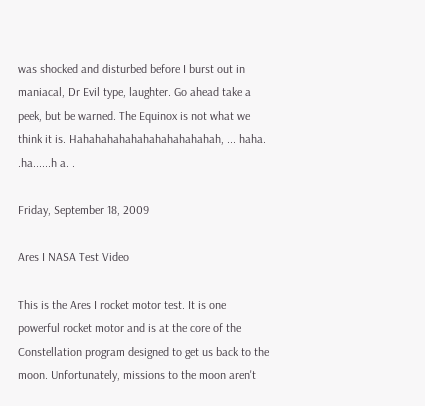was shocked and disturbed before I burst out in maniacal, Dr Evil type, laughter. Go ahead take a peek, but be warned. The Equinox is not what we think it is. Hahahahahahahahahahahahah, ... haha. .ha......h a. .

Friday, September 18, 2009

Ares I NASA Test Video

This is the Ares I rocket motor test. It is one powerful rocket motor and is at the core of the Constellation program designed to get us back to the moon. Unfortunately, missions to the moon aren't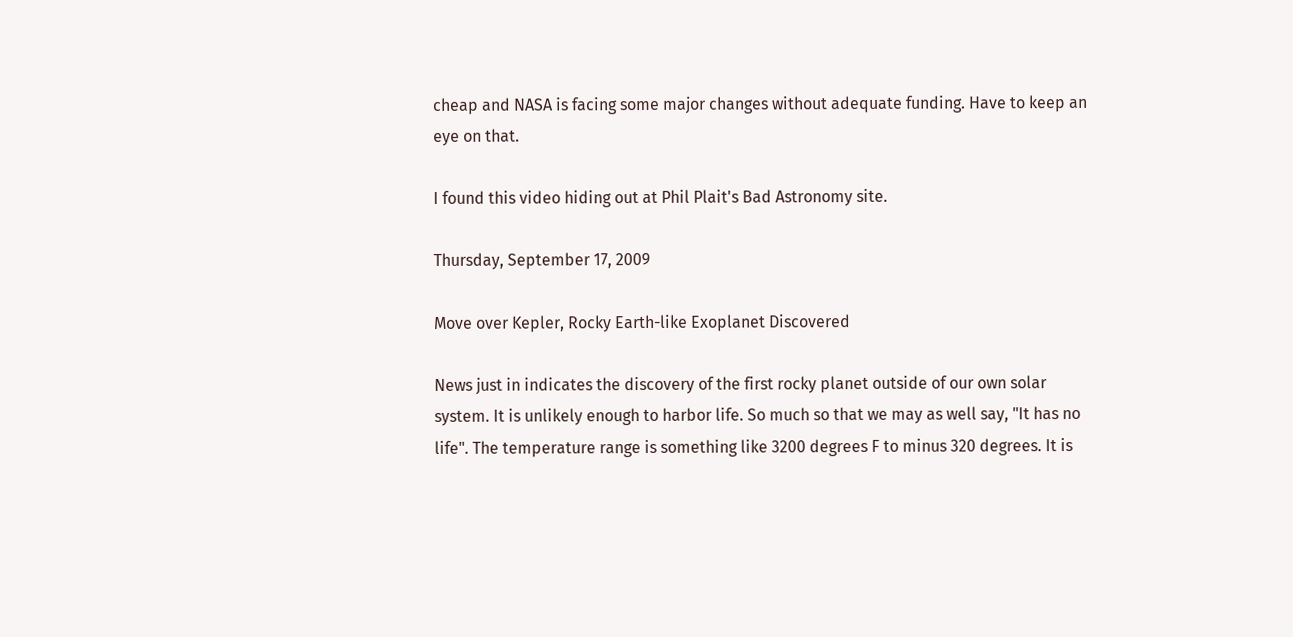cheap and NASA is facing some major changes without adequate funding. Have to keep an eye on that.

I found this video hiding out at Phil Plait's Bad Astronomy site.

Thursday, September 17, 2009

Move over Kepler, Rocky Earth-like Exoplanet Discovered

News just in indicates the discovery of the first rocky planet outside of our own solar system. It is unlikely enough to harbor life. So much so that we may as well say, "It has no life". The temperature range is something like 3200 degrees F to minus 320 degrees. It is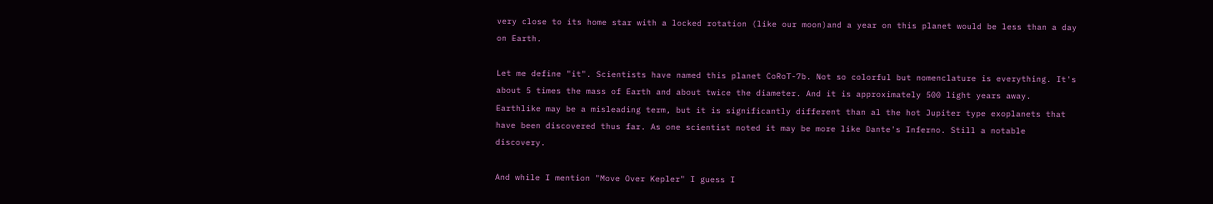very close to its home star with a locked rotation (like our moon)and a year on this planet would be less than a day on Earth.

Let me define "it". Scientists have named this planet CoRoT-7b. Not so colorful but nomenclature is everything. It's about 5 times the mass of Earth and about twice the diameter. And it is approximately 500 light years away. Earthlike may be a misleading term, but it is significantly different than al the hot Jupiter type exoplanets that have been discovered thus far. As one scientist noted it may be more like Dante's Inferno. Still a notable discovery.

And while I mention "Move Over Kepler" I guess I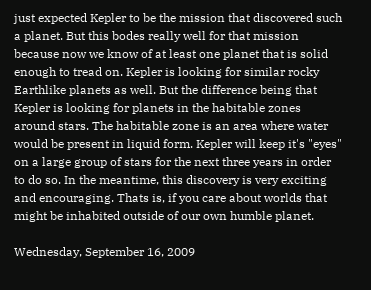just expected Kepler to be the mission that discovered such a planet. But this bodes really well for that mission because now we know of at least one planet that is solid enough to tread on. Kepler is looking for similar rocky Earthlike planets as well. But the difference being that Kepler is looking for planets in the habitable zones around stars. The habitable zone is an area where water would be present in liquid form. Kepler will keep it's "eyes" on a large group of stars for the next three years in order to do so. In the meantime, this discovery is very exciting and encouraging. Thats is, if you care about worlds that might be inhabited outside of our own humble planet.

Wednesday, September 16, 2009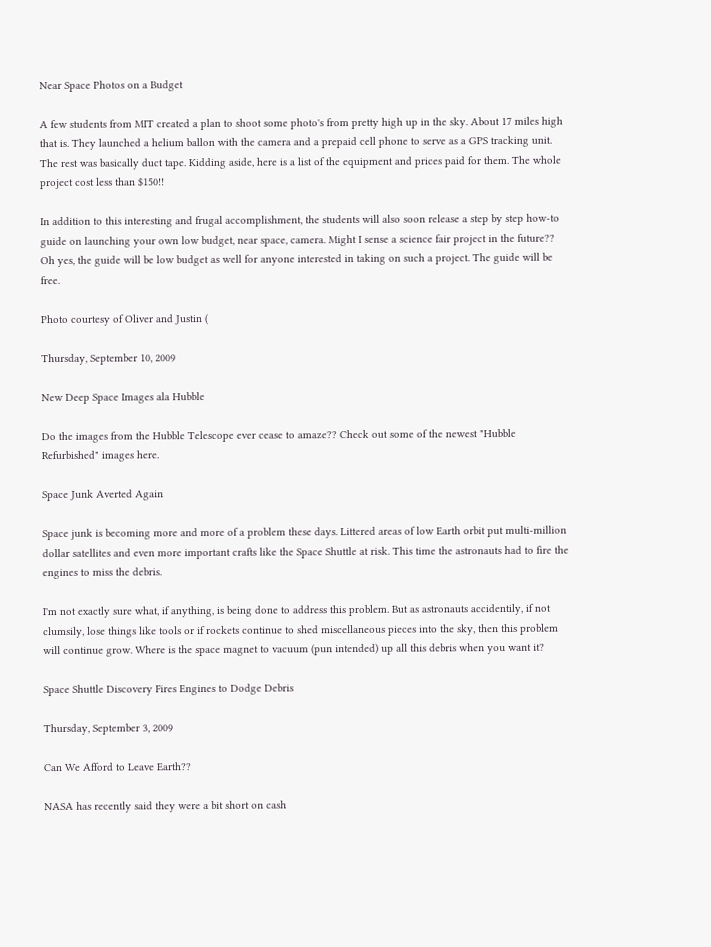Near Space Photos on a Budget

A few students from MIT created a plan to shoot some photo's from pretty high up in the sky. About 17 miles high that is. They launched a helium ballon with the camera and a prepaid cell phone to serve as a GPS tracking unit. The rest was basically duct tape. Kidding aside, here is a list of the equipment and prices paid for them. The whole project cost less than $150!!

In addition to this interesting and frugal accomplishment, the students will also soon release a step by step how-to guide on launching your own low budget, near space, camera. Might I sense a science fair project in the future?? Oh yes, the guide will be low budget as well for anyone interested in taking on such a project. The guide will be free.

Photo courtesy of Oliver and Justin (

Thursday, September 10, 2009

New Deep Space Images ala Hubble

Do the images from the Hubble Telescope ever cease to amaze?? Check out some of the newest "Hubble Refurbished" images here.

Space Junk Averted Again

Space junk is becoming more and more of a problem these days. Littered areas of low Earth orbit put multi-million dollar satellites and even more important crafts like the Space Shuttle at risk. This time the astronauts had to fire the engines to miss the debris.

I'm not exactly sure what, if anything, is being done to address this problem. But as astronauts accidentily, if not clumsily, lose things like tools or if rockets continue to shed miscellaneous pieces into the sky, then this problem will continue grow. Where is the space magnet to vacuum (pun intended) up all this debris when you want it?

Space Shuttle Discovery Fires Engines to Dodge Debris

Thursday, September 3, 2009

Can We Afford to Leave Earth??

NASA has recently said they were a bit short on cash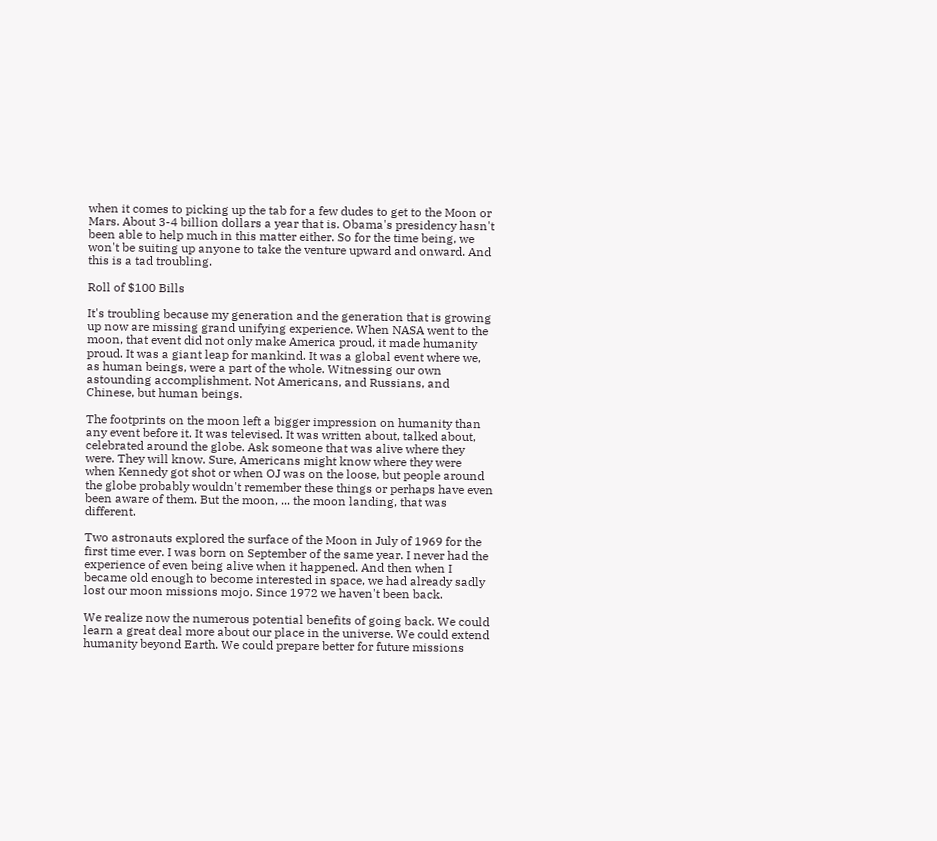when it comes to picking up the tab for a few dudes to get to the Moon or Mars. About 3-4 billion dollars a year that is. Obama's presidency hasn't been able to help much in this matter either. So for the time being, we won't be suiting up anyone to take the venture upward and onward. And this is a tad troubling.

Roll of $100 Bills

It's troubling because my generation and the generation that is growing up now are missing grand unifying experience. When NASA went to the moon, that event did not only make America proud, it made humanity proud. It was a giant leap for mankind. It was a global event where we, as human beings, were a part of the whole. Witnessing our own astounding accomplishment. Not Americans, and Russians, and Chinese, but human beings.

The footprints on the moon left a bigger impression on humanity than any event before it. It was televised. It was written about, talked about, celebrated around the globe. Ask someone that was alive where they were. They will know. Sure, Americans might know where they were when Kennedy got shot or when OJ was on the loose, but people around the globe probably wouldn't remember these things or perhaps have even been aware of them. But the moon, ... the moon landing, that was different.

Two astronauts explored the surface of the Moon in July of 1969 for the first time ever. I was born on September of the same year. I never had the experience of even being alive when it happened. And then when I became old enough to become interested in space, we had already sadly lost our moon missions mojo. Since 1972 we haven't been back.

We realize now the numerous potential benefits of going back. We could learn a great deal more about our place in the universe. We could extend humanity beyond Earth. We could prepare better for future missions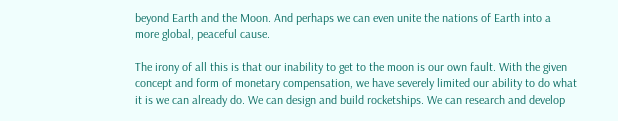beyond Earth and the Moon. And perhaps we can even unite the nations of Earth into a more global, peaceful cause.

The irony of all this is that our inability to get to the moon is our own fault. With the given concept and form of monetary compensation, we have severely limited our ability to do what it is we can already do. We can design and build rocketships. We can research and develop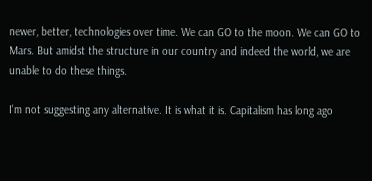newer, better, technologies over time. We can GO to the moon. We can GO to Mars. But amidst the structure in our country and indeed the world, we are unable to do these things.

I'm not suggesting any alternative. It is what it is. Capitalism has long ago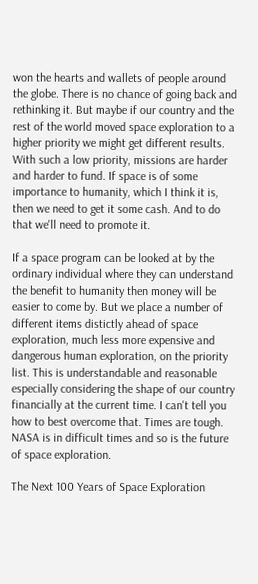won the hearts and wallets of people around the globe. There is no chance of going back and rethinking it. But maybe if our country and the rest of the world moved space exploration to a higher priority we might get different results. With such a low priority, missions are harder and harder to fund. If space is of some importance to humanity, which I think it is, then we need to get it some cash. And to do that we'll need to promote it.

If a space program can be looked at by the ordinary individual where they can understand the benefit to humanity then money will be easier to come by. But we place a number of different items distictly ahead of space exploration, much less more expensive and dangerous human exploration, on the priority list. This is understandable and reasonable especially considering the shape of our country financially at the current time. I can't tell you how to best overcome that. Times are tough. NASA is in difficult times and so is the future of space exploration.

The Next 100 Years of Space Exploration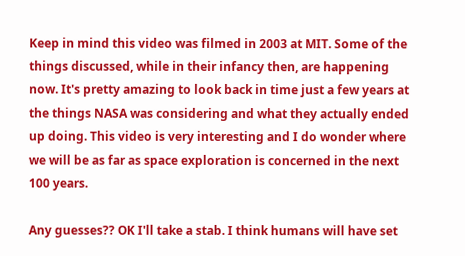Keep in mind this video was filmed in 2003 at MIT. Some of the things discussed, while in their infancy then, are happening now. It's pretty amazing to look back in time just a few years at the things NASA was considering and what they actually ended up doing. This video is very interesting and I do wonder where we will be as far as space exploration is concerned in the next 100 years.

Any guesses?? OK I'll take a stab. I think humans will have set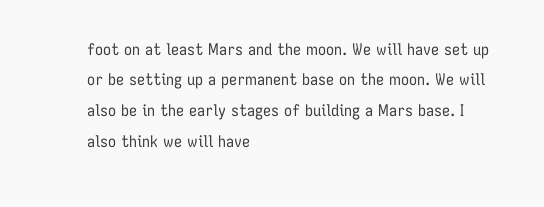foot on at least Mars and the moon. We will have set up or be setting up a permanent base on the moon. We will also be in the early stages of building a Mars base. I also think we will have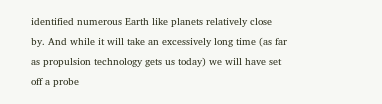identified numerous Earth like planets relatively close by. And while it will take an excessively long time (as far as propulsion technology gets us today) we will have set off a probe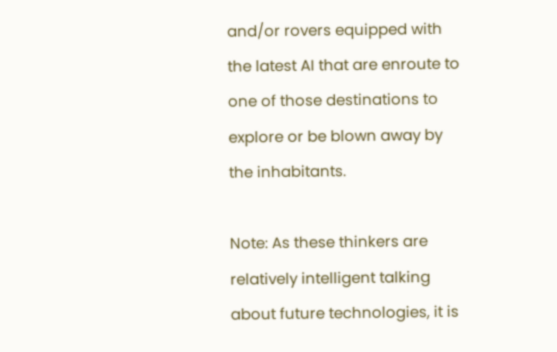and/or rovers equipped with the latest AI that are enroute to one of those destinations to explore or be blown away by the inhabitants.

Note: As these thinkers are relatively intelligent talking about future technologies, it is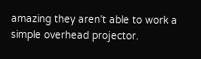amazing they aren't able to work a simple overhead projector.